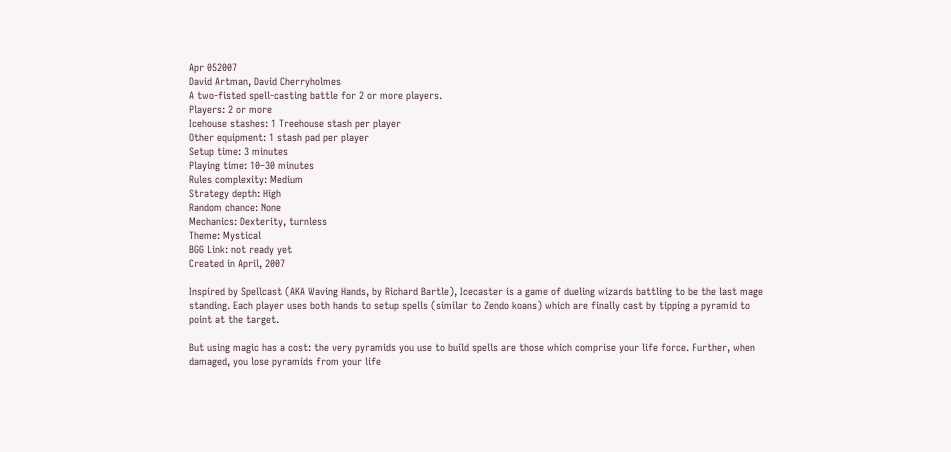Apr 052007
David Artman, David Cherryholmes
A two-fisted spell-casting battle for 2 or more players.
Players: 2 or more
Icehouse stashes: 1 Treehouse stash per player
Other equipment: 1 stash pad per player
Setup time: 3 minutes
Playing time: 10–30 minutes
Rules complexity: Medium
Strategy depth: High
Random chance: None
Mechanics: Dexterity, turnless
Theme: Mystical
BGG Link: not ready yet
Created in April, 2007

Inspired by Spellcast (AKA Waving Hands, by Richard Bartle), Icecaster is a game of dueling wizards battling to be the last mage standing. Each player uses both hands to setup spells (similar to Zendo koans) which are finally cast by tipping a pyramid to point at the target.

But using magic has a cost: the very pyramids you use to build spells are those which comprise your life force. Further, when damaged, you lose pyramids from your life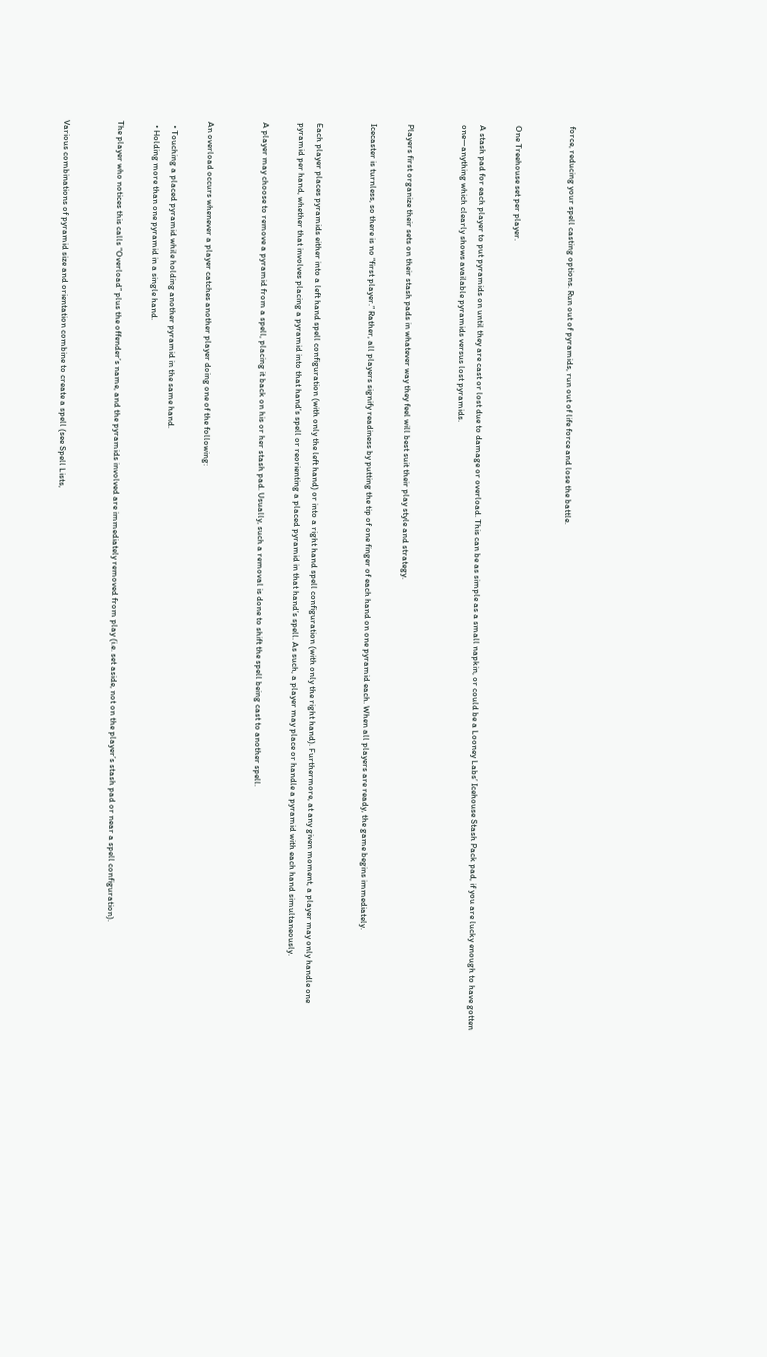force, reducing your spell casting options. Run out of pyramids, run out of life force and lose the battle.


One Treehouse set per player.

A stash pad for each player to put pyramids on until they are cast or lost due to damage or overload. This can be as simple as a small napkin, or could be a Looney Labs’ Icehouse Stash Pack pad, if you are lucky enough to have gotten one—anything which clearly shows available pyramids versus lost pyramids.


Players first organize their sets on their stash pads in whatever way they feel will best suit their play style and strategy.

Icecaster is turnless, so there is no “first player.” Rather, all players signify readiness by putting the tip of one finger of each hand on one pyramid each. When all players are ready, the game begins immediately.


Each player places pyramids either into a left hand spell configuration (with only the left hand) or into a right hand spell configuration (with only the right hand). Furthermore, at any given moment, a player may only handle one pyramid per hand, whether that involves placing a pyramid into that hand’s spell or reorienting a placed pyramid in that hand’s spell. As such, a player may place or handle a pyramid with each hand simultaneously.

A player may choose to remove a pyramid from a spell, placing it back on his or her stash pad. Usually, such a removal is done to shift the spell being cast to another spell.


An overload occurs whenever a player catches another player doing one of the following:

  • Touching a placed pyramid while holding another pyramid in the same hand.
  • Holding more than one pyramid in a single hand.

The player who notices this calls “Overload” plus the offender’s name, and the pyramids involved are immediately removed from play (i.e. set aside, not on the player’s stash pad or near a spell configuration).


Various combinations of pyramid size and orientation combine to create a spell (see Spell Lists,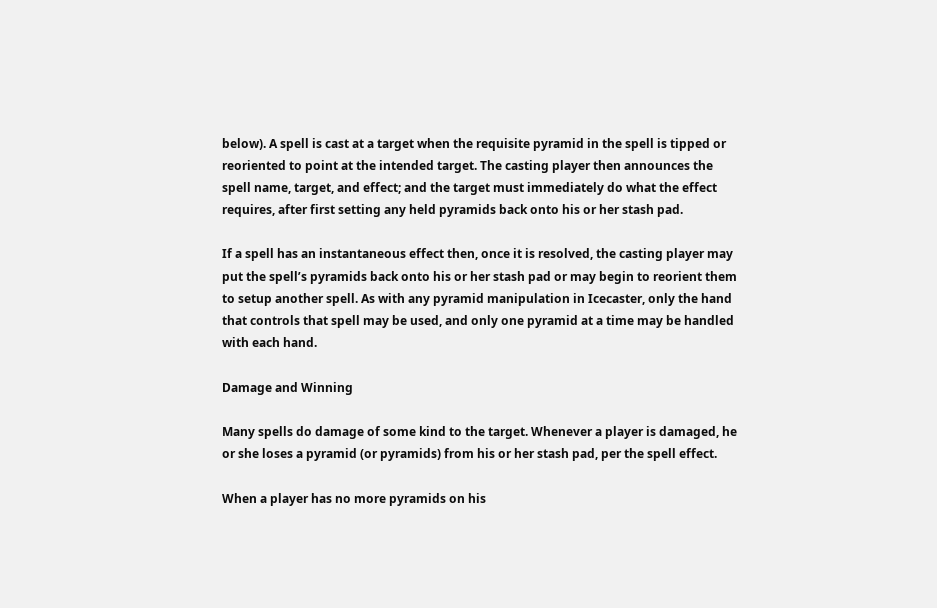below). A spell is cast at a target when the requisite pyramid in the spell is tipped or reoriented to point at the intended target. The casting player then announces the spell name, target, and effect; and the target must immediately do what the effect requires, after first setting any held pyramids back onto his or her stash pad.

If a spell has an instantaneous effect then, once it is resolved, the casting player may put the spell’s pyramids back onto his or her stash pad or may begin to reorient them to setup another spell. As with any pyramid manipulation in Icecaster, only the hand that controls that spell may be used, and only one pyramid at a time may be handled with each hand.

Damage and Winning

Many spells do damage of some kind to the target. Whenever a player is damaged, he or she loses a pyramid (or pyramids) from his or her stash pad, per the spell effect.

When a player has no more pyramids on his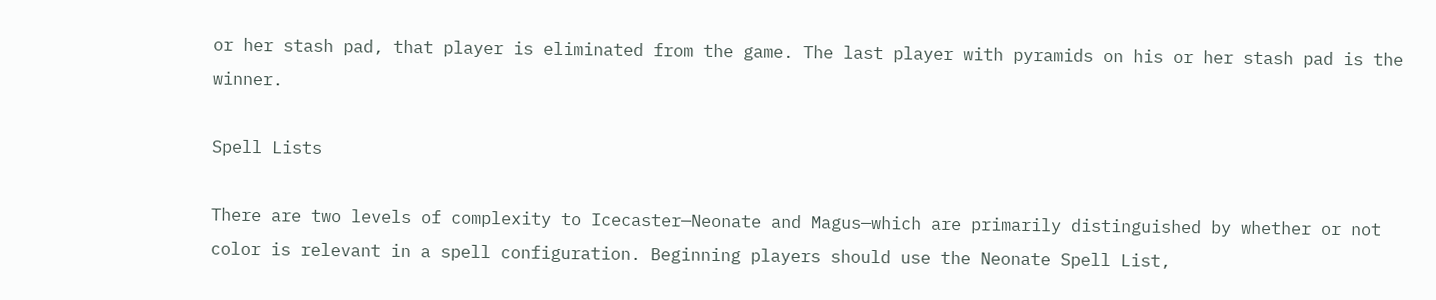or her stash pad, that player is eliminated from the game. The last player with pyramids on his or her stash pad is the winner.

Spell Lists

There are two levels of complexity to Icecaster—Neonate and Magus—which are primarily distinguished by whether or not color is relevant in a spell configuration. Beginning players should use the Neonate Spell List,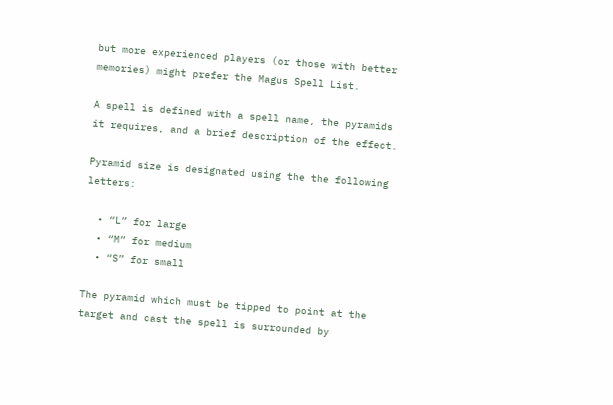but more experienced players (or those with better memories) might prefer the Magus Spell List.

A spell is defined with a spell name, the pyramids it requires, and a brief description of the effect.

Pyramid size is designated using the the following letters:

  • “L” for large
  • “M” for medium
  • “S” for small

The pyramid which must be tipped to point at the target and cast the spell is surrounded by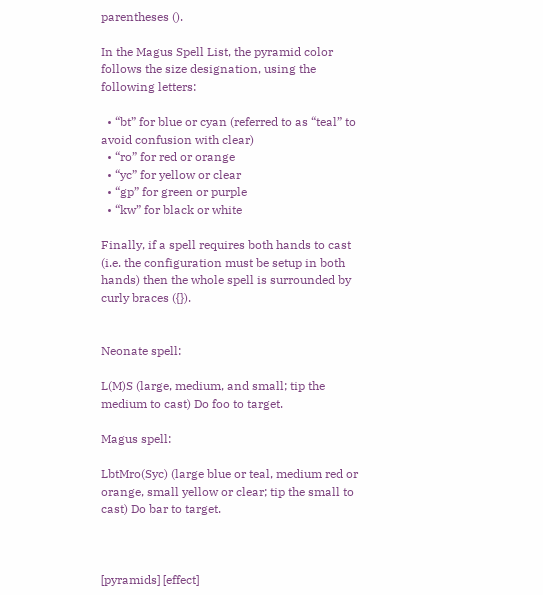parentheses ().

In the Magus Spell List, the pyramid color follows the size designation, using the following letters:

  • “bt” for blue or cyan (referred to as “teal” to avoid confusion with clear)
  • “ro” for red or orange
  • “yc” for yellow or clear
  • “gp” for green or purple
  • “kw” for black or white

Finally, if a spell requires both hands to cast (i.e. the configuration must be setup in both hands) then the whole spell is surrounded by curly braces ({}).


Neonate spell:

L(M)S (large, medium, and small; tip the medium to cast) Do foo to target.

Magus spell:

LbtMro(Syc) (large blue or teal, medium red or orange, small yellow or clear; tip the small to cast) Do bar to target.



[pyramids] [effect]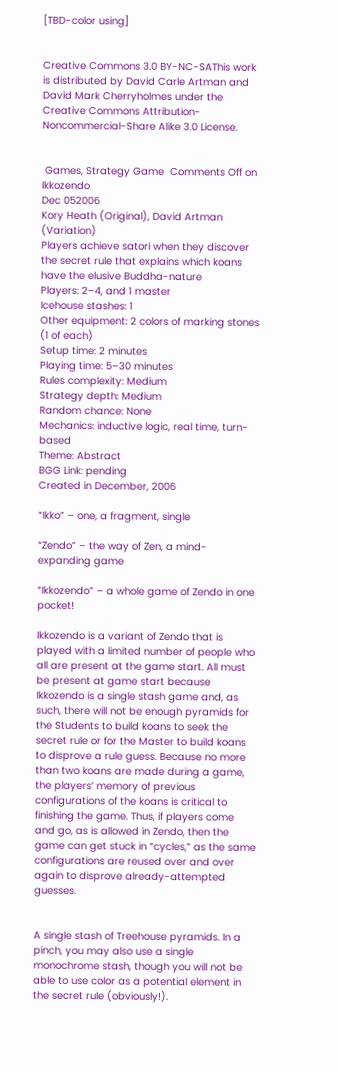[TBD-color using]


Creative Commons 3.0 BY-NC-SAThis work is distributed by David Carle Artman and David Mark Cherryholmes under the Creative Commons Attribution-Noncommercial-Share Alike 3.0 License.


 Games, Strategy Game  Comments Off on Ikkozendo
Dec 052006
Kory Heath (Original), David Artman (Variation)
Players achieve satori when they discover the secret rule that explains which koans have the elusive Buddha-nature
Players: 2–4, and 1 master
Icehouse stashes: 1
Other equipment: 2 colors of marking stones (1 of each)
Setup time: 2 minutes
Playing time: 5–30 minutes
Rules complexity: Medium
Strategy depth: Medium
Random chance: None
Mechanics: inductive logic, real time, turn-based
Theme: Abstract
BGG Link: pending
Created in December, 2006

“Ikko” – one, a fragment, single

“Zendo” – the way of Zen, a mind-expanding game

“Ikkozendo” – a whole game of Zendo in one pocket!

Ikkozendo is a variant of Zendo that is played with a limited number of people who all are present at the game start. All must be present at game start because Ikkozendo is a single stash game and, as such, there will not be enough pyramids for the Students to build koans to seek the secret rule or for the Master to build koans to disprove a rule guess. Because no more than two koans are made during a game, the players’ memory of previous configurations of the koans is critical to finishing the game. Thus, if players come and go, as is allowed in Zendo, then the game can get stuck in “cycles,” as the same configurations are reused over and over again to disprove already-attempted guesses.


A single stash of Treehouse pyramids. In a pinch, you may also use a single monochrome stash, though you will not be able to use color as a potential element in the secret rule (obviously!).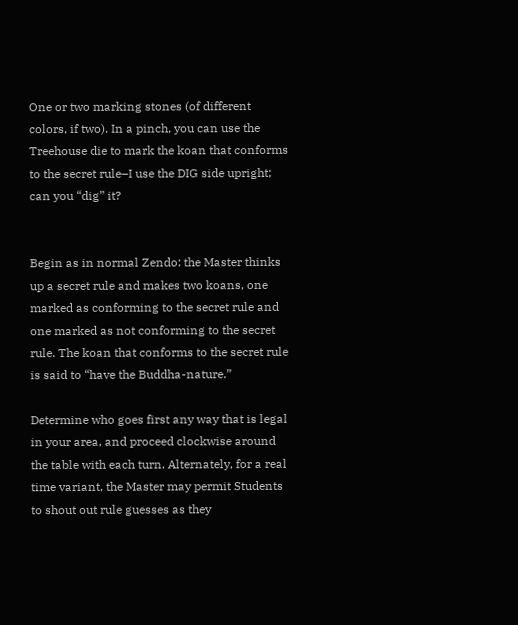One or two marking stones (of different colors, if two). In a pinch, you can use the Treehouse die to mark the koan that conforms to the secret rule–I use the DIG side upright; can you “dig” it?


Begin as in normal Zendo: the Master thinks up a secret rule and makes two koans, one marked as conforming to the secret rule and one marked as not conforming to the secret rule. The koan that conforms to the secret rule is said to “have the Buddha-nature.”

Determine who goes first any way that is legal in your area, and proceed clockwise around the table with each turn. Alternately, for a real time variant, the Master may permit Students to shout out rule guesses as they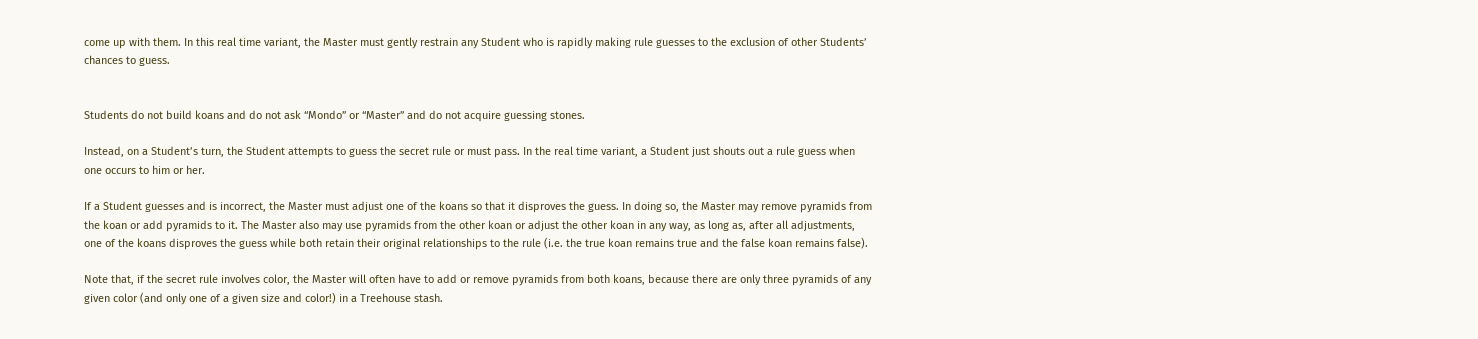come up with them. In this real time variant, the Master must gently restrain any Student who is rapidly making rule guesses to the exclusion of other Students’ chances to guess.


Students do not build koans and do not ask “Mondo” or “Master” and do not acquire guessing stones.

Instead, on a Student’s turn, the Student attempts to guess the secret rule or must pass. In the real time variant, a Student just shouts out a rule guess when one occurs to him or her.

If a Student guesses and is incorrect, the Master must adjust one of the koans so that it disproves the guess. In doing so, the Master may remove pyramids from the koan or add pyramids to it. The Master also may use pyramids from the other koan or adjust the other koan in any way, as long as, after all adjustments, one of the koans disproves the guess while both retain their original relationships to the rule (i.e. the true koan remains true and the false koan remains false).

Note that, if the secret rule involves color, the Master will often have to add or remove pyramids from both koans, because there are only three pyramids of any given color (and only one of a given size and color!) in a Treehouse stash.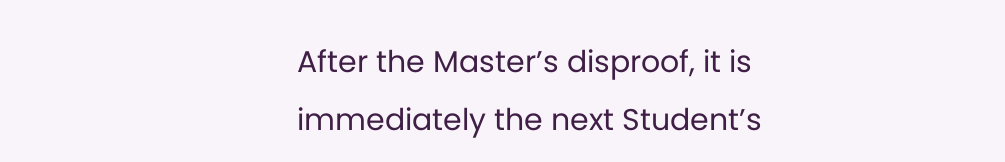After the Master’s disproof, it is immediately the next Student’s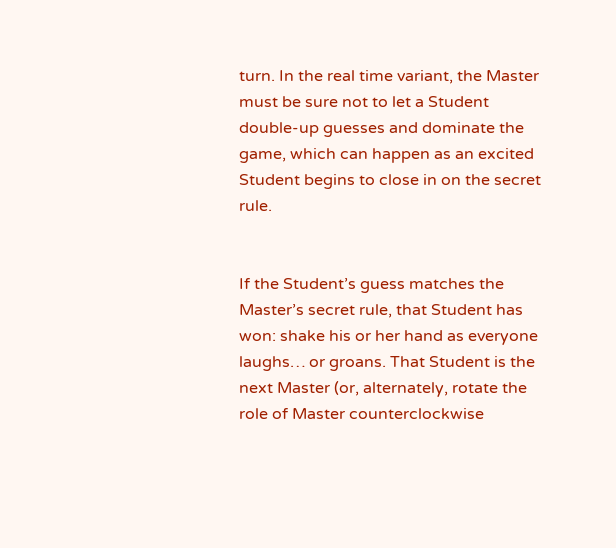turn. In the real time variant, the Master must be sure not to let a Student double-up guesses and dominate the game, which can happen as an excited Student begins to close in on the secret rule.


If the Student’s guess matches the Master’s secret rule, that Student has won: shake his or her hand as everyone laughs… or groans. That Student is the next Master (or, alternately, rotate the role of Master counterclockwise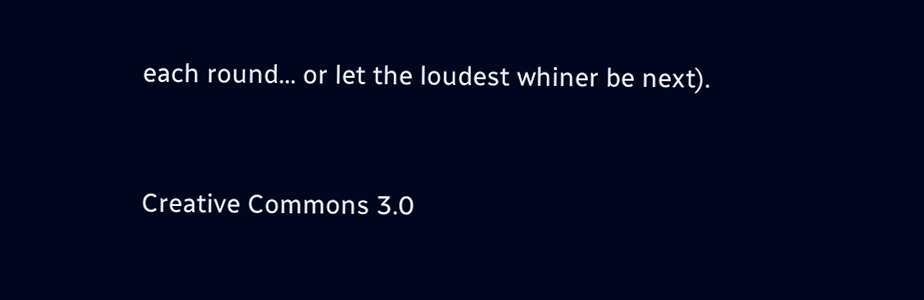each round… or let the loudest whiner be next).


Creative Commons 3.0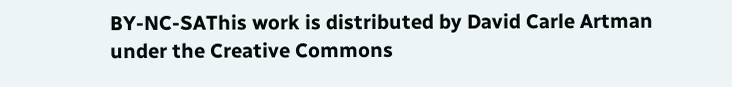BY-NC-SAThis work is distributed by David Carle Artman under the Creative Commons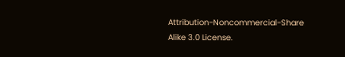Attribution-Noncommercial-Share Alike 3.0 License.